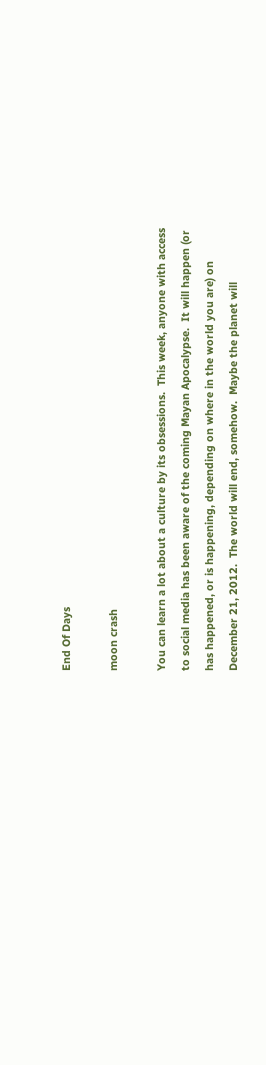End Of Days

moon crash

You can learn a lot about a culture by its obsessions.  This week, anyone with access to social media has been aware of the coming Mayan Apocalypse.  It will happen (or has happened, or is happening, depending on where in the world you are) on December 21, 2012.  The world will end, somehow.  Maybe the planet will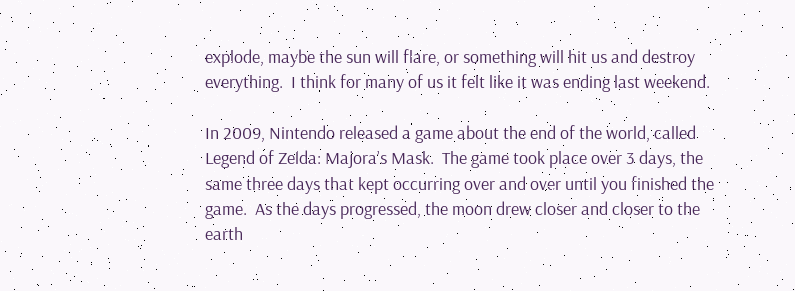explode, maybe the sun will flare, or something will hit us and destroy everything.  I think for many of us it felt like it was ending last weekend.

In 2009, Nintendo released a game about the end of the world, called Legend of Zelda: Majora’s Mask.  The game took place over 3 days, the same three days that kept occurring over and over until you finished the game.  As the days progressed, the moon drew closer and closer to the earth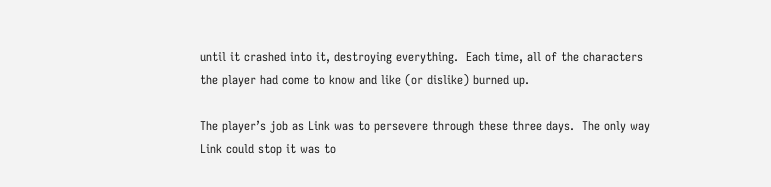until it crashed into it, destroying everything.  Each time, all of the characters the player had come to know and like (or dislike) burned up.

The player’s job as Link was to persevere through these three days.  The only way Link could stop it was to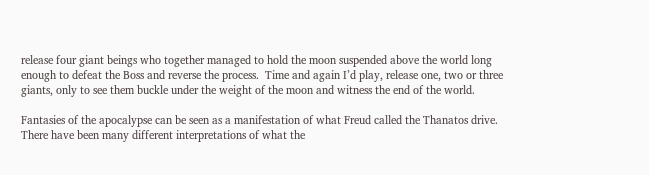release four giant beings who together managed to hold the moon suspended above the world long enough to defeat the Boss and reverse the process.  Time and again I’d play, release one, two or three giants, only to see them buckle under the weight of the moon and witness the end of the world.

Fantasies of the apocalypse can be seen as a manifestation of what Freud called the Thanatos drive.  There have been many different interpretations of what the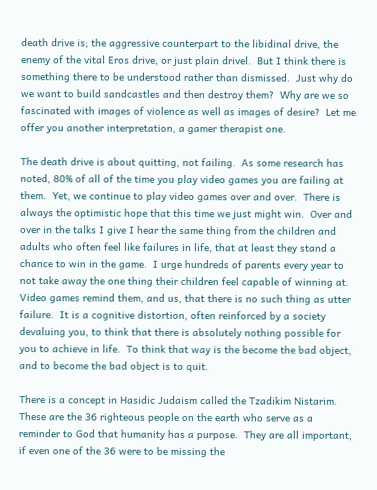death drive is; the aggressive counterpart to the libidinal drive, the enemy of the vital Eros drive, or just plain drivel.  But I think there is something there to be understood rather than dismissed.  Just why do we want to build sandcastles and then destroy them?  Why are we so fascinated with images of violence as well as images of desire?  Let me offer you another interpretation, a gamer therapist one.

The death drive is about quitting, not failing.  As some research has noted, 80% of all of the time you play video games you are failing at them.  Yet, we continue to play video games over and over.  There is always the optimistic hope that this time we just might win.  Over and over in the talks I give I hear the same thing from the children and adults who often feel like failures in life, that at least they stand a chance to win in the game.  I urge hundreds of parents every year to not take away the one thing their children feel capable of winning at.  Video games remind them, and us, that there is no such thing as utter failure.  It is a cognitive distortion, often reinforced by a society devaluing you, to think that there is absolutely nothing possible for you to achieve in life.  To think that way is the become the bad object, and to become the bad object is to quit.

There is a concept in Hasidic Judaism called the Tzadikim Nistarim.  These are the 36 righteous people on the earth who serve as a reminder to God that humanity has a purpose.  They are all important, if even one of the 36 were to be missing the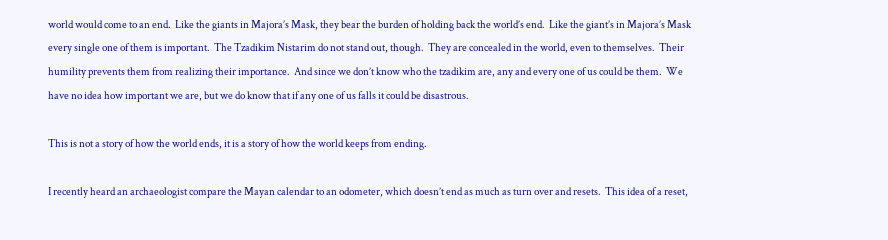world would come to an end.  Like the giants in Majora’s Mask, they bear the burden of holding back the world’s end.  Like the giant’s in Majora’s Mask every single one of them is important.  The Tzadikim Nistarim do not stand out, though.  They are concealed in the world, even to themselves.  Their humility prevents them from realizing their importance.  And since we don’t know who the tzadikim are, any and every one of us could be them.  We have no idea how important we are, but we do know that if any one of us falls it could be disastrous.

This is not a story of how the world ends, it is a story of how the world keeps from ending.

I recently heard an archaeologist compare the Mayan calendar to an odometer, which doesn’t end as much as turn over and resets.  This idea of a reset,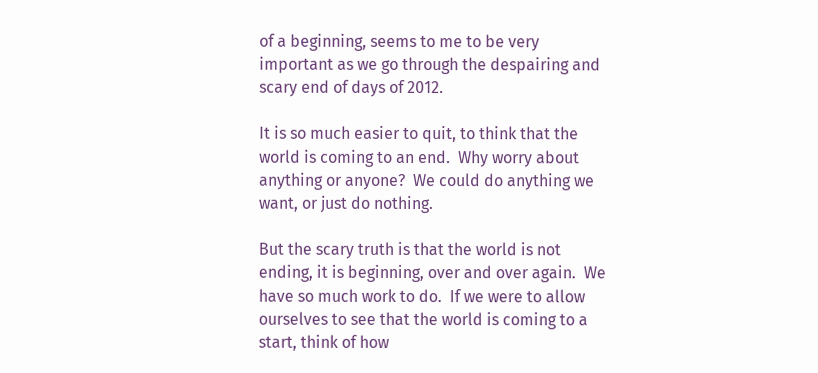of a beginning, seems to me to be very important as we go through the despairing and scary end of days of 2012.

It is so much easier to quit, to think that the world is coming to an end.  Why worry about anything or anyone?  We could do anything we want, or just do nothing.

But the scary truth is that the world is not ending, it is beginning, over and over again.  We have so much work to do.  If we were to allow ourselves to see that the world is coming to a start, think of how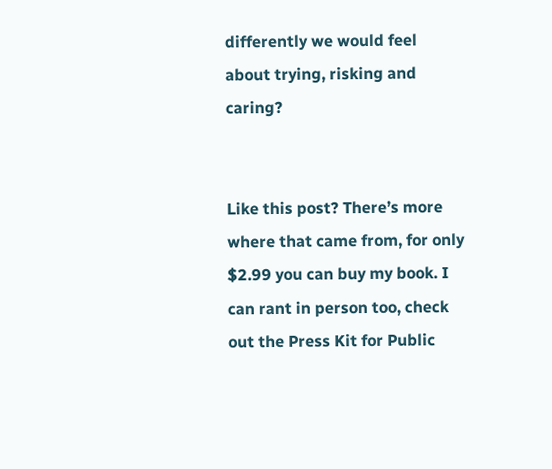differently we would feel about trying, risking and caring?


Like this post? There’s more where that came from, for only $2.99 you can buy my book. I can rant in person too, check out the Press Kit for Public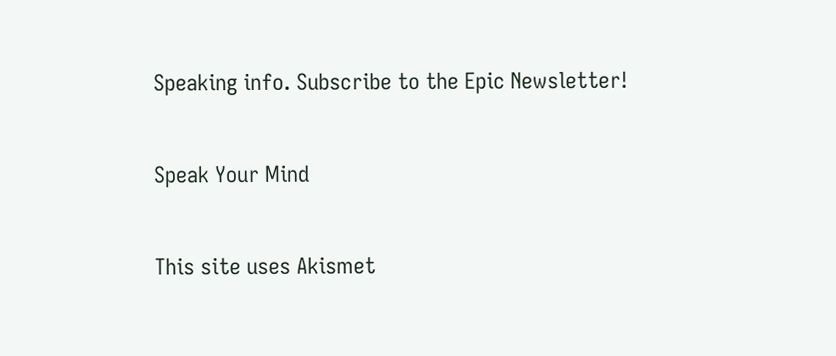Speaking info. Subscribe to the Epic Newsletter!


Speak Your Mind


This site uses Akismet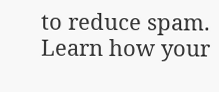to reduce spam. Learn how your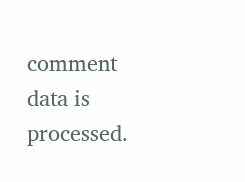comment data is processed.